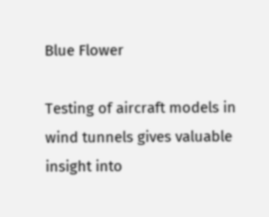Blue Flower

Testing of aircraft models in wind tunnels gives valuable insight into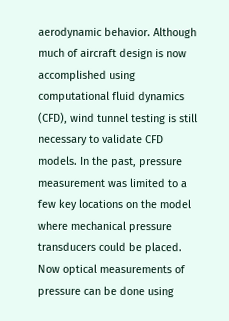aerodynamic behavior. Although much of aircraft design is now accomplished using computational fluid dynamics (CFD), wind tunnel testing is still necessary to validate CFD models. In the past, pressure measurement was limited to a few key locations on the model where mechanical pressure transducers could be placed. Now optical measurements of pressure can be done using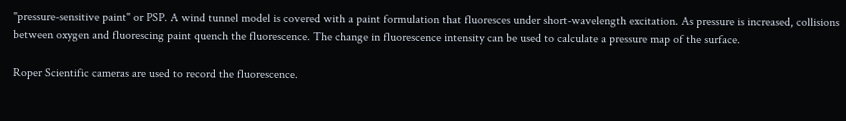"pressure-sensitive paint" or PSP. A wind tunnel model is covered with a paint formulation that fluoresces under short-wavelength excitation. As pressure is increased, collisions between oxygen and fluorescing paint quench the fluorescence. The change in fluorescence intensity can be used to calculate a pressure map of the surface.

Roper Scientific cameras are used to record the fluorescence.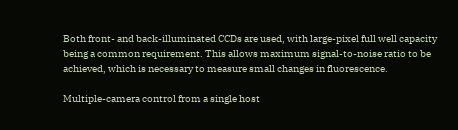Both front- and back-illuminated CCDs are used, with large-pixel full well capacity being a common requirement. This allows maximum signal-to-noise ratio to be achieved, which is necessary to measure small changes in fluorescence.

Multiple-camera control from a single host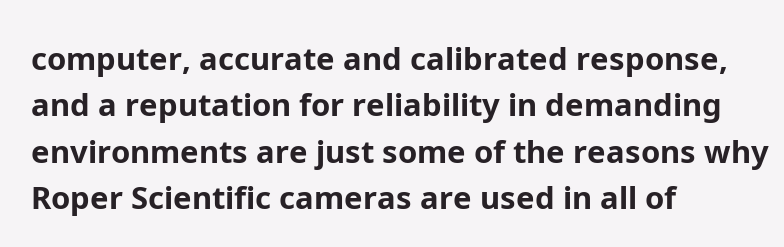computer, accurate and calibrated response, and a reputation for reliability in demanding environments are just some of the reasons why Roper Scientific cameras are used in all of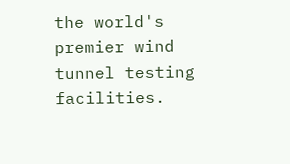the world's premier wind tunnel testing facilities.